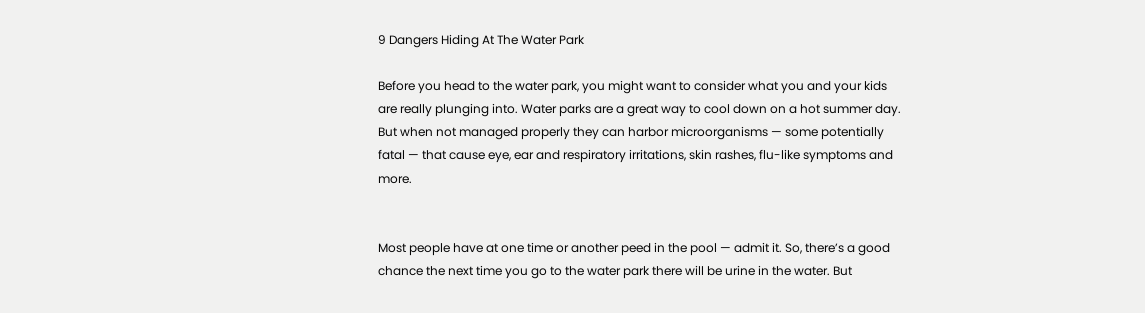9 Dangers Hiding At The Water Park

Before you head to the water park, you might want to consider what you and your kids are really plunging into. Water parks are a great way to cool down on a hot summer day. But when not managed properly they can harbor microorganisms — some potentially fatal — that cause eye, ear and respiratory irritations, skin rashes, flu-like symptoms and more.


Most people have at one time or another peed in the pool — admit it. So, there’s a good chance the next time you go to the water park there will be urine in the water. But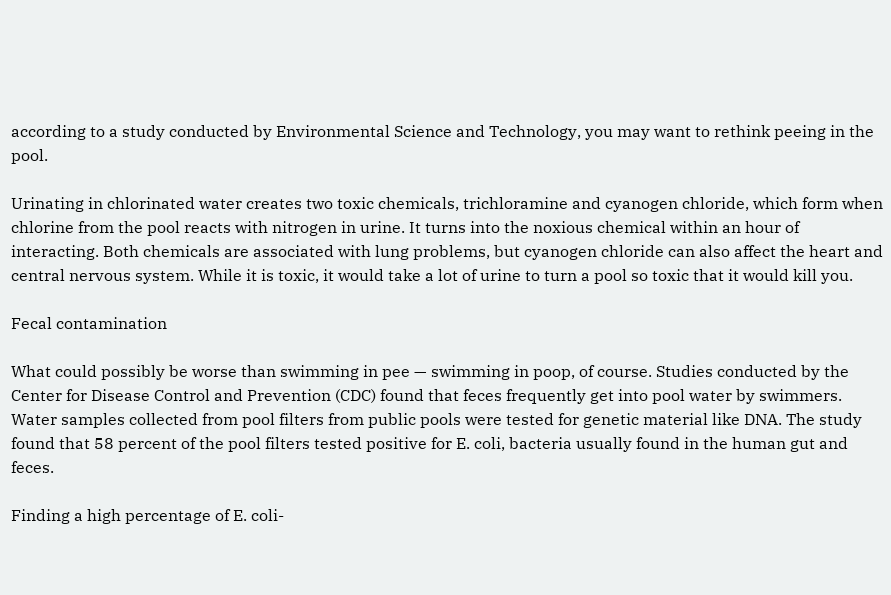according to a study conducted by Environmental Science and Technology, you may want to rethink peeing in the pool.

Urinating in chlorinated water creates two toxic chemicals, trichloramine and cyanogen chloride, which form when chlorine from the pool reacts with nitrogen in urine. It turns into the noxious chemical within an hour of interacting. Both chemicals are associated with lung problems, but cyanogen chloride can also affect the heart and central nervous system. While it is toxic, it would take a lot of urine to turn a pool so toxic that it would kill you.

Fecal contamination

What could possibly be worse than swimming in pee — swimming in poop, of course. Studies conducted by the Center for Disease Control and Prevention (CDC) found that feces frequently get into pool water by swimmers. Water samples collected from pool filters from public pools were tested for genetic material like DNA. The study found that 58 percent of the pool filters tested positive for E. coli, bacteria usually found in the human gut and feces.

Finding a high percentage of E. coli-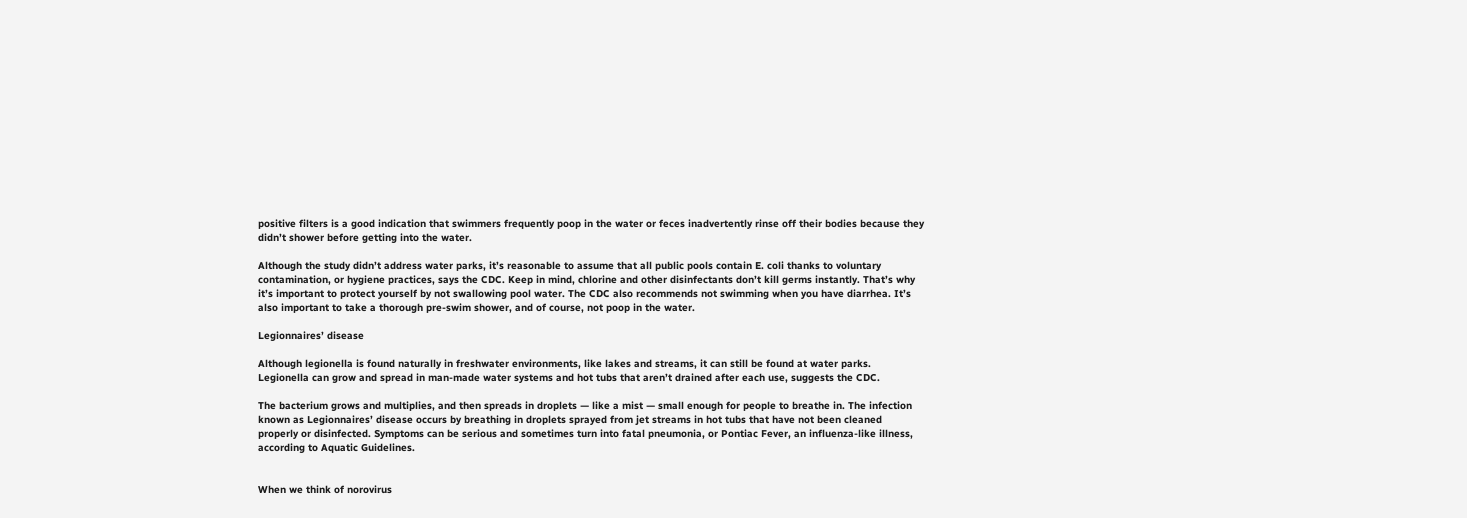positive filters is a good indication that swimmers frequently poop in the water or feces inadvertently rinse off their bodies because they didn’t shower before getting into the water.

Although the study didn’t address water parks, it’s reasonable to assume that all public pools contain E. coli thanks to voluntary contamination, or hygiene practices, says the CDC. Keep in mind, chlorine and other disinfectants don’t kill germs instantly. That’s why it’s important to protect yourself by not swallowing pool water. The CDC also recommends not swimming when you have diarrhea. It’s also important to take a thorough pre-swim shower, and of course, not poop in the water.

Legionnaires’ disease

Although legionella is found naturally in freshwater environments, like lakes and streams, it can still be found at water parks. Legionella can grow and spread in man-made water systems and hot tubs that aren’t drained after each use, suggests the CDC.

The bacterium grows and multiplies, and then spreads in droplets — like a mist — small enough for people to breathe in. The infection known as Legionnaires’ disease occurs by breathing in droplets sprayed from jet streams in hot tubs that have not been cleaned properly or disinfected. Symptoms can be serious and sometimes turn into fatal pneumonia, or Pontiac Fever, an influenza-like illness, according to Aquatic Guidelines.


When we think of norovirus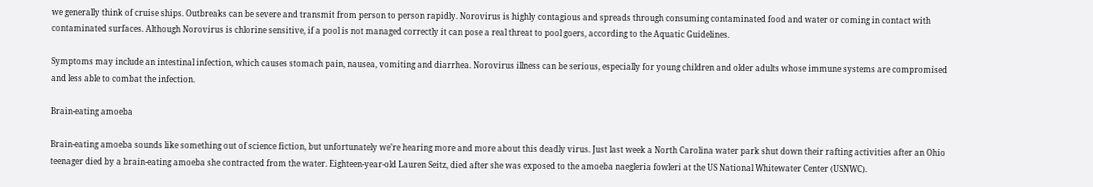we generally think of cruise ships. Outbreaks can be severe and transmit from person to person rapidly. Norovirus is highly contagious and spreads through consuming contaminated food and water or coming in contact with contaminated surfaces. Although Norovirus is chlorine sensitive, if a pool is not managed correctly it can pose a real threat to pool goers, according to the Aquatic Guidelines.

Symptoms may include an intestinal infection, which causes stomach pain, nausea, vomiting and diarrhea. Norovirus illness can be serious, especially for young children and older adults whose immune systems are compromised and less able to combat the infection.

Brain-eating amoeba

Brain-eating amoeba sounds like something out of science fiction, but unfortunately we’re hearing more and more about this deadly virus. Just last week a North Carolina water park shut down their rafting activities after an Ohio teenager died by a brain-eating amoeba she contracted from the water. Eighteen-year-old Lauren Seitz, died after she was exposed to the amoeba naegleria fowleri at the US National Whitewater Center (USNWC).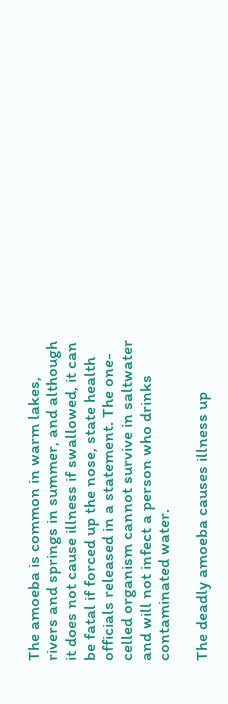The amoeba is common in warm lakes, rivers and springs in summer, and although it does not cause illness if swallowed, it can be fatal if forced up the nose, state health officials released in a statement. The one-celled organism cannot survive in saltwater and will not infect a person who drinks contaminated water.

The deadly amoeba causes illness up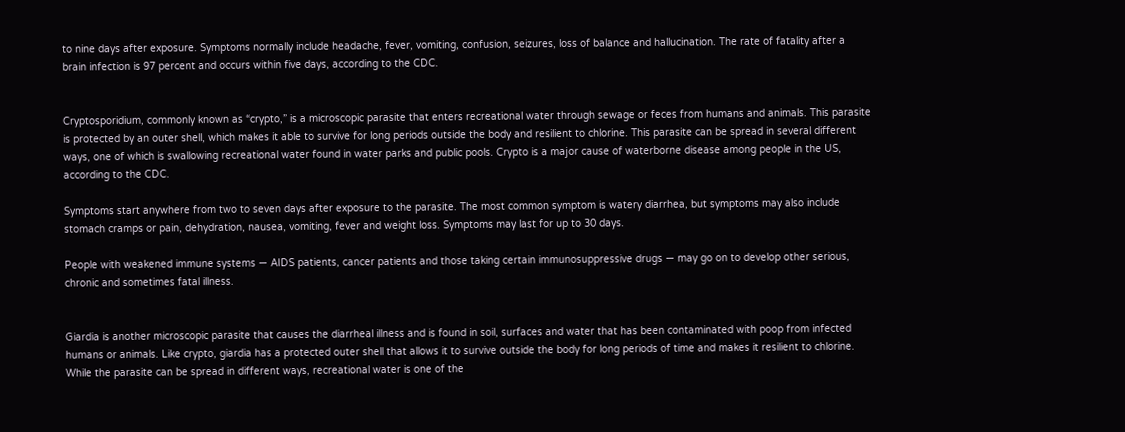to nine days after exposure. Symptoms normally include headache, fever, vomiting, confusion, seizures, loss of balance and hallucination. The rate of fatality after a brain infection is 97 percent and occurs within five days, according to the CDC.


Cryptosporidium, commonly known as “crypto,” is a microscopic parasite that enters recreational water through sewage or feces from humans and animals. This parasite is protected by an outer shell, which makes it able to survive for long periods outside the body and resilient to chlorine. This parasite can be spread in several different ways, one of which is swallowing recreational water found in water parks and public pools. Crypto is a major cause of waterborne disease among people in the US, according to the CDC.

Symptoms start anywhere from two to seven days after exposure to the parasite. The most common symptom is watery diarrhea, but symptoms may also include stomach cramps or pain, dehydration, nausea, vomiting, fever and weight loss. Symptoms may last for up to 30 days.

People with weakened immune systems — AIDS patients, cancer patients and those taking certain immunosuppressive drugs — may go on to develop other serious, chronic and sometimes fatal illness.


Giardia is another microscopic parasite that causes the diarrheal illness and is found in soil, surfaces and water that has been contaminated with poop from infected humans or animals. Like crypto, giardia has a protected outer shell that allows it to survive outside the body for long periods of time and makes it resilient to chlorine. While the parasite can be spread in different ways, recreational water is one of the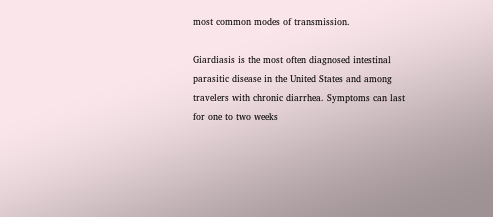most common modes of transmission.

Giardiasis is the most often diagnosed intestinal parasitic disease in the United States and among travelers with chronic diarrhea. Symptoms can last for one to two weeks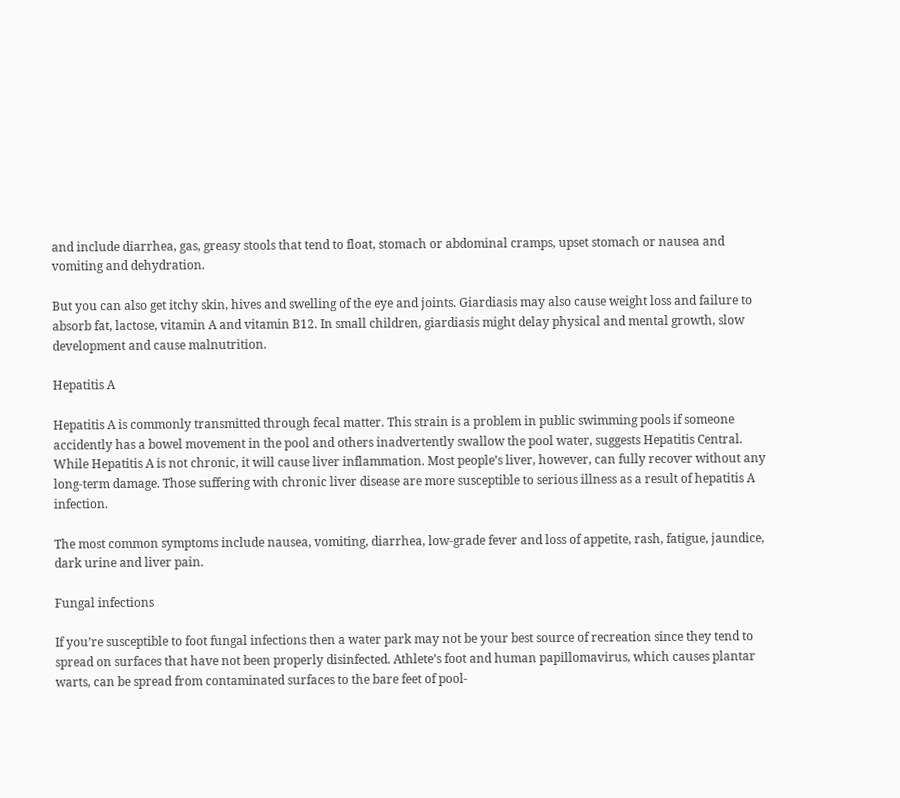and include diarrhea, gas, greasy stools that tend to float, stomach or abdominal cramps, upset stomach or nausea and vomiting and dehydration.

But you can also get itchy skin, hives and swelling of the eye and joints. Giardiasis may also cause weight loss and failure to absorb fat, lactose, vitamin A and vitamin B12. In small children, giardiasis might delay physical and mental growth, slow development and cause malnutrition.

Hepatitis A

Hepatitis A is commonly transmitted through fecal matter. This strain is a problem in public swimming pools if someone accidently has a bowel movement in the pool and others inadvertently swallow the pool water, suggests Hepatitis Central. While Hepatitis A is not chronic, it will cause liver inflammation. Most people’s liver, however, can fully recover without any long-term damage. Those suffering with chronic liver disease are more susceptible to serious illness as a result of hepatitis A infection.

The most common symptoms include nausea, vomiting, diarrhea, low-grade fever and loss of appetite, rash, fatigue, jaundice, dark urine and liver pain.

Fungal infections

If you’re susceptible to foot fungal infections then a water park may not be your best source of recreation since they tend to spread on surfaces that have not been properly disinfected. Athlete’s foot and human papillomavirus, which causes plantar warts, can be spread from contaminated surfaces to the bare feet of pool-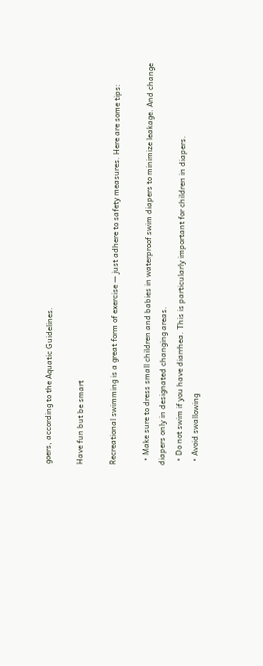goers, according to the Aquatic Guidelines.

Have fun but be smart

Recreational swimming is a great form of exercise — just adhere to safety measures. Here are some tips:

  • Make sure to dress small children and babies in waterproof swim diapers to minimize leakage. And change diapers only in designated changing areas.
  • Do not swim if you have diarrhea. This is particularly important for children in diapers.
  • Avoid swallowing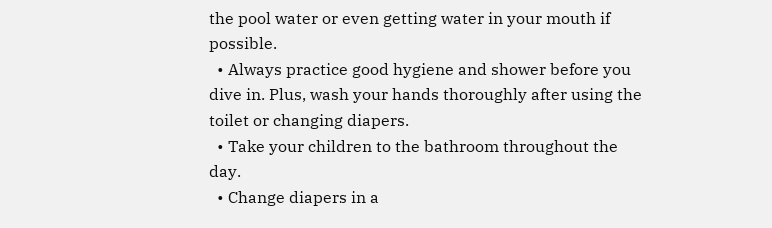the pool water or even getting water in your mouth if possible.
  • Always practice good hygiene and shower before you dive in. Plus, wash your hands thoroughly after using the toilet or changing diapers.
  • Take your children to the bathroom throughout the day.
  • Change diapers in a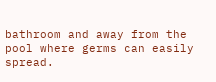bathroom and away from the pool where germs can easily spread.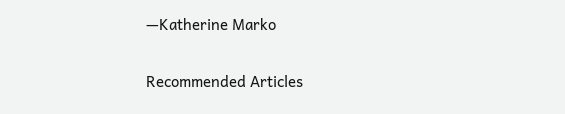—Katherine Marko

Recommended Articles